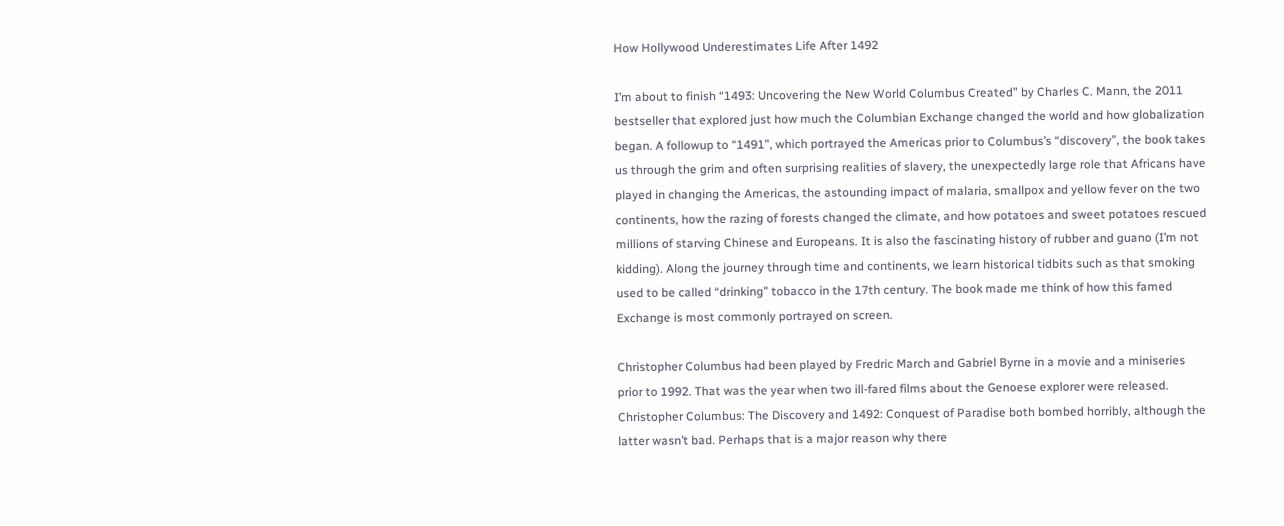How Hollywood Underestimates Life After 1492

I’m about to finish “1493: Uncovering the New World Columbus Created” by Charles C. Mann, the 2011 bestseller that explored just how much the Columbian Exchange changed the world and how globalization began. A followup to “1491”, which portrayed the Americas prior to Columbus’s “discovery”, the book takes us through the grim and often surprising realities of slavery, the unexpectedly large role that Africans have played in changing the Americas, the astounding impact of malaria, smallpox and yellow fever on the two continents, how the razing of forests changed the climate, and how potatoes and sweet potatoes rescued millions of starving Chinese and Europeans. It is also the fascinating history of rubber and guano (I’m not kidding). Along the journey through time and continents, we learn historical tidbits such as that smoking used to be called “drinking” tobacco in the 17th century. The book made me think of how this famed Exchange is most commonly portrayed on screen.

Christopher Columbus had been played by Fredric March and Gabriel Byrne in a movie and a miniseries prior to 1992. That was the year when two ill-fared films about the Genoese explorer were released. Christopher Columbus: The Discovery and 1492: Conquest of Paradise both bombed horribly, although the latter wasn’t bad. Perhaps that is a major reason why there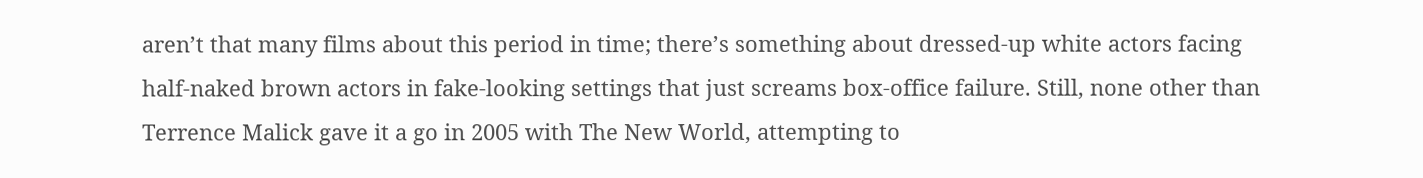aren’t that many films about this period in time; there’s something about dressed-up white actors facing half-naked brown actors in fake-looking settings that just screams box-office failure. Still, none other than Terrence Malick gave it a go in 2005 with The New World, attempting to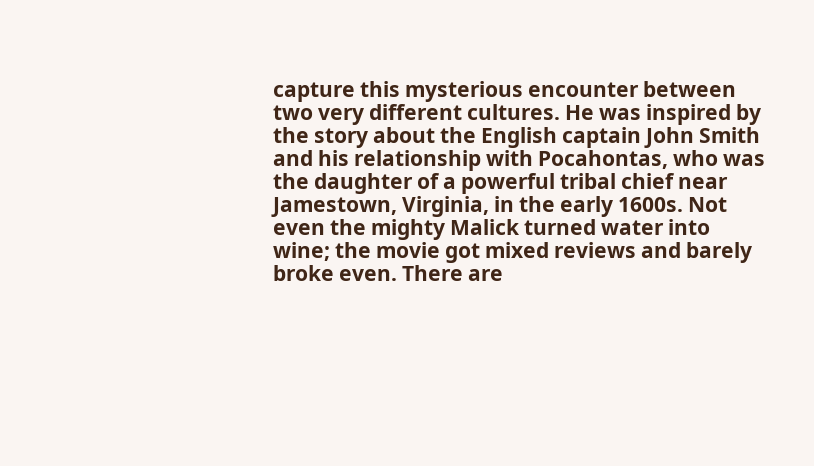capture this mysterious encounter between two very different cultures. He was inspired by the story about the English captain John Smith and his relationship with Pocahontas, who was the daughter of a powerful tribal chief near Jamestown, Virginia, in the early 1600s. Not even the mighty Malick turned water into wine; the movie got mixed reviews and barely broke even. There are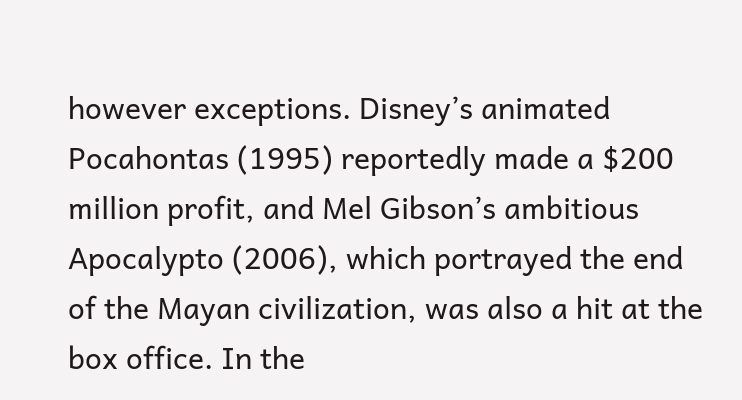however exceptions. Disney’s animated Pocahontas (1995) reportedly made a $200 million profit, and Mel Gibson’s ambitious Apocalypto (2006), which portrayed the end of the Mayan civilization, was also a hit at the box office. In the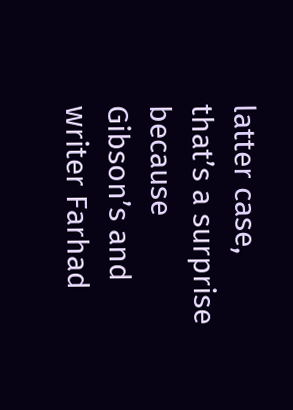latter case, that’s a surprise because Gibson’s and writer Farhad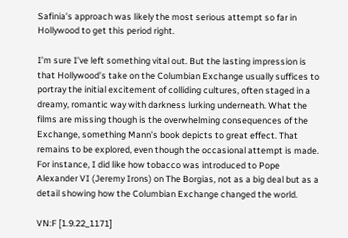Safinia’s approach was likely the most serious attempt so far in Hollywood to get this period right.

I’m sure I’ve left something vital out. But the lasting impression is that Hollywood’s take on the Columbian Exchange usually suffices to portray the initial excitement of colliding cultures, often staged in a dreamy, romantic way with darkness lurking underneath. What the films are missing though is the overwhelming consequences of the Exchange, something Mann’s book depicts to great effect. That remains to be explored, even though the occasional attempt is made. For instance, I did like how tobacco was introduced to Pope Alexander VI (Jeremy Irons) on The Borgias, not as a big deal but as a detail showing how the Columbian Exchange changed the world.

VN:F [1.9.22_1171]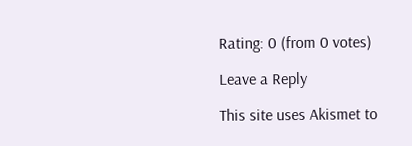Rating: 0 (from 0 votes)

Leave a Reply

This site uses Akismet to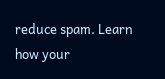reduce spam. Learn how your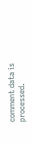comment data is processed.